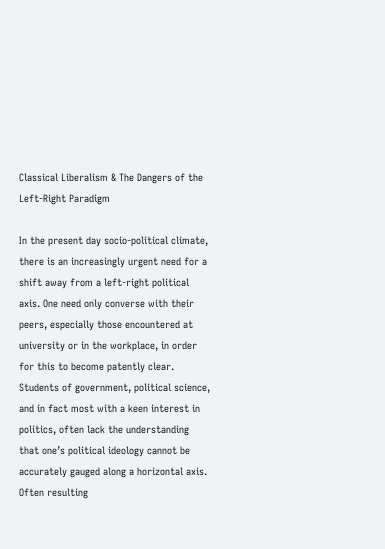Classical Liberalism & The Dangers of the Left-Right Paradigm

In the present day socio-political climate, there is an increasingly urgent need for a shift away from a left-right political axis. One need only converse with their peers, especially those encountered at university or in the workplace, in order for this to become patently clear. Students of government, political science, and in fact most with a keen interest in politics, often lack the understanding that one’s political ideology cannot be accurately gauged along a horizontal axis. Often resulting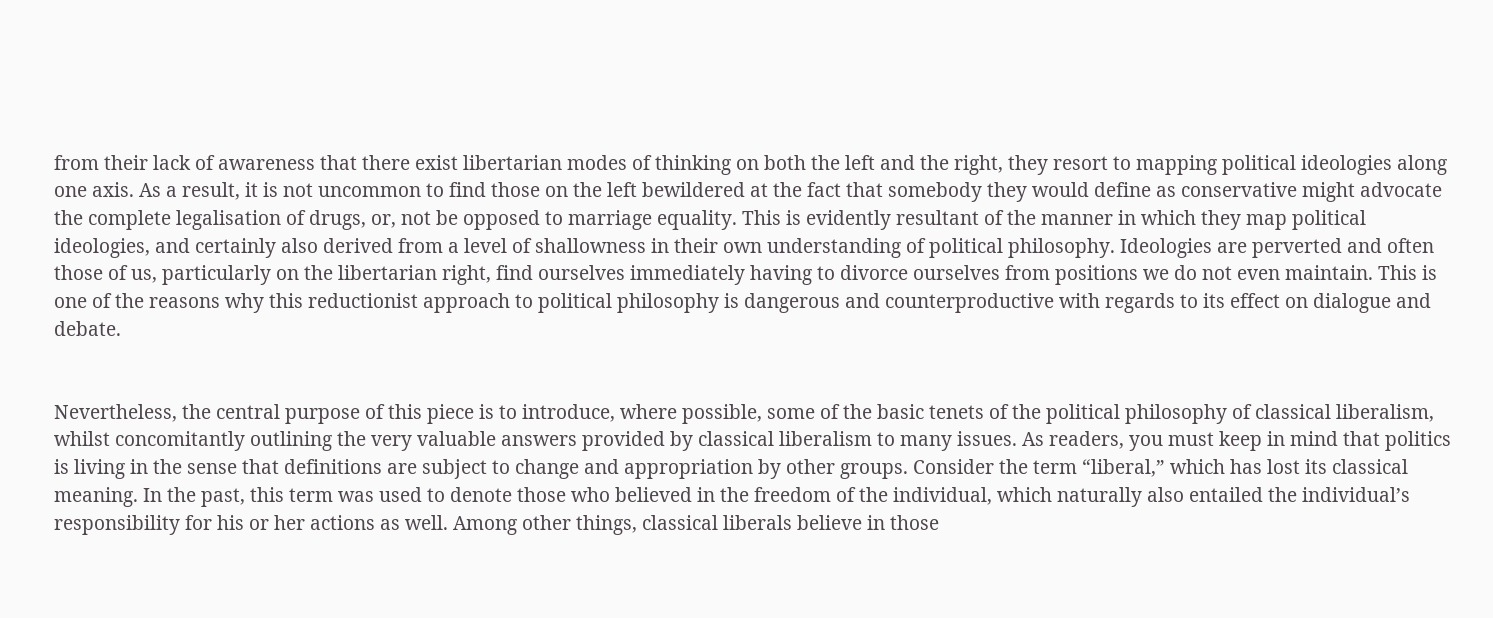from their lack of awareness that there exist libertarian modes of thinking on both the left and the right, they resort to mapping political ideologies along one axis. As a result, it is not uncommon to find those on the left bewildered at the fact that somebody they would define as conservative might advocate the complete legalisation of drugs, or, not be opposed to marriage equality. This is evidently resultant of the manner in which they map political ideologies, and certainly also derived from a level of shallowness in their own understanding of political philosophy. Ideologies are perverted and often those of us, particularly on the libertarian right, find ourselves immediately having to divorce ourselves from positions we do not even maintain. This is one of the reasons why this reductionist approach to political philosophy is dangerous and counterproductive with regards to its effect on dialogue and debate.


Nevertheless, the central purpose of this piece is to introduce, where possible, some of the basic tenets of the political philosophy of classical liberalism, whilst concomitantly outlining the very valuable answers provided by classical liberalism to many issues. As readers, you must keep in mind that politics is living in the sense that definitions are subject to change and appropriation by other groups. Consider the term “liberal,” which has lost its classical meaning. In the past, this term was used to denote those who believed in the freedom of the individual, which naturally also entailed the individual’s responsibility for his or her actions as well. Among other things, classical liberals believe in those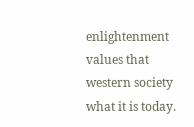enlightenment values that western society what it is today.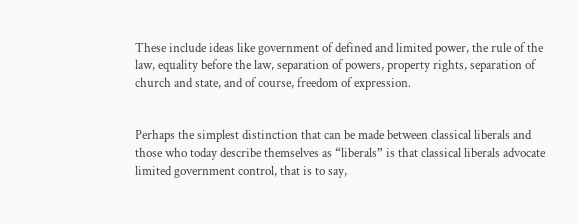These include ideas like government of defined and limited power, the rule of the law, equality before the law, separation of powers, property rights, separation of church and state, and of course, freedom of expression.


Perhaps the simplest distinction that can be made between classical liberals and those who today describe themselves as “liberals” is that classical liberals advocate limited government control, that is to say,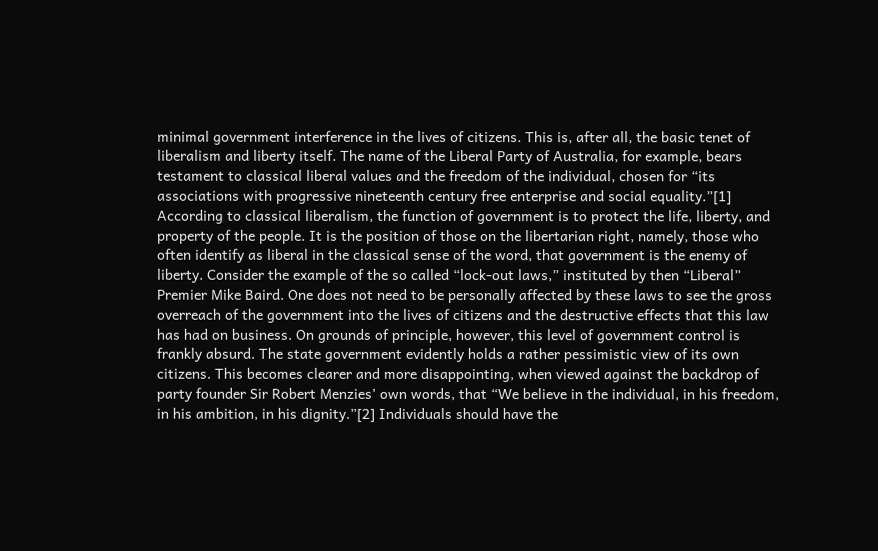minimal government interference in the lives of citizens. This is, after all, the basic tenet of liberalism and liberty itself. The name of the Liberal Party of Australia, for example, bears testament to classical liberal values and the freedom of the individual, chosen for “its associations with progressive nineteenth century free enterprise and social equality.”[1] According to classical liberalism, the function of government is to protect the life, liberty, and property of the people. It is the position of those on the libertarian right, namely, those who often identify as liberal in the classical sense of the word, that government is the enemy of liberty. Consider the example of the so called “lock-out laws,” instituted by then “Liberal” Premier Mike Baird. One does not need to be personally affected by these laws to see the gross overreach of the government into the lives of citizens and the destructive effects that this law has had on business. On grounds of principle, however, this level of government control is frankly absurd. The state government evidently holds a rather pessimistic view of its own citizens. This becomes clearer and more disappointing, when viewed against the backdrop of party founder Sir Robert Menzies’ own words, that “We believe in the individual, in his freedom, in his ambition, in his dignity.”[2] Individuals should have the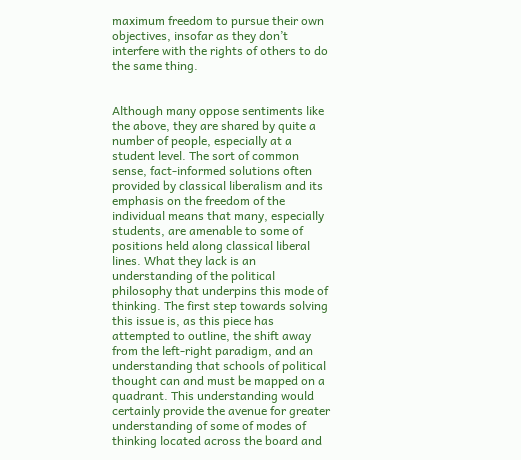maximum freedom to pursue their own objectives, insofar as they don’t interfere with the rights of others to do the same thing.


Although many oppose sentiments like the above, they are shared by quite a number of people, especially at a student level. The sort of common sense, fact-informed solutions often provided by classical liberalism and its emphasis on the freedom of the individual means that many, especially students, are amenable to some of positions held along classical liberal lines. What they lack is an understanding of the political philosophy that underpins this mode of thinking. The first step towards solving this issue is, as this piece has attempted to outline, the shift away from the left-right paradigm, and an understanding that schools of political thought can and must be mapped on a quadrant. This understanding would certainly provide the avenue for greater understanding of some of modes of thinking located across the board and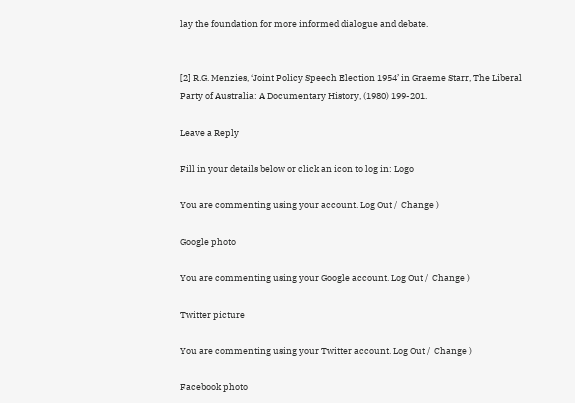lay the foundation for more informed dialogue and debate.


[2] R.G. Menzies, ‘Joint Policy Speech Election 1954’ in Graeme Starr, The Liberal Party of Australia: A Documentary History, (1980) 199-201.

Leave a Reply

Fill in your details below or click an icon to log in: Logo

You are commenting using your account. Log Out /  Change )

Google photo

You are commenting using your Google account. Log Out /  Change )

Twitter picture

You are commenting using your Twitter account. Log Out /  Change )

Facebook photo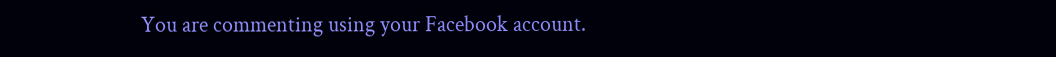You are commenting using your Facebook account.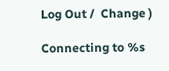Log Out /  Change )

Connecting to %s